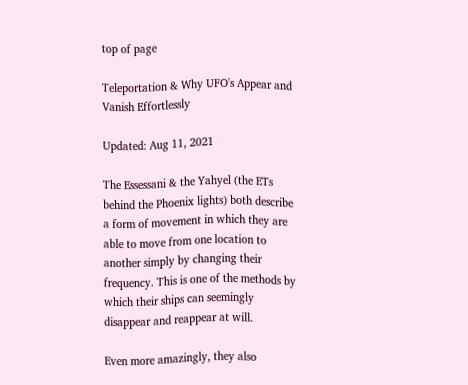top of page

Teleportation & Why UFO's Appear and Vanish Effortlessly

Updated: Aug 11, 2021

The Essessani & the Yahyel (the ETs behind the Phoenix lights) both describe a form of movement in which they are able to move from one location to another simply by changing their frequency. This is one of the methods by which their ships can seemingly disappear and reappear at will.

Even more amazingly, they also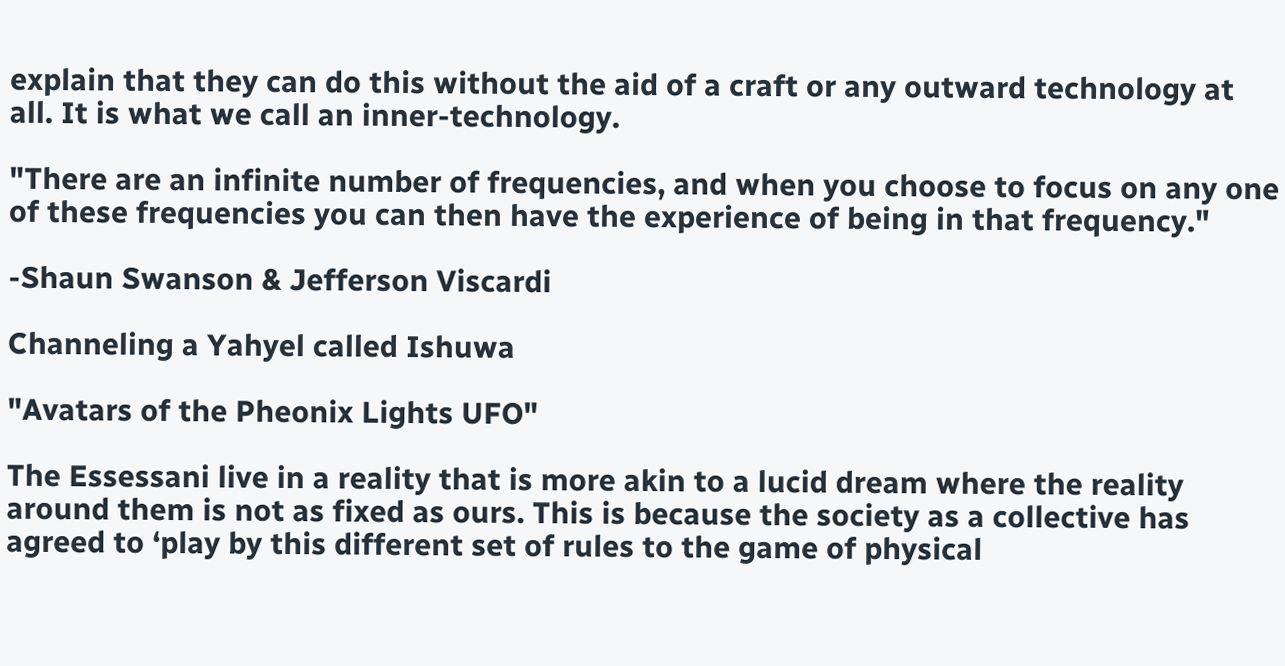explain that they can do this without the aid of a craft or any outward technology at all. It is what we call an inner-technology.

"There are an infinite number of frequencies, and when you choose to focus on any one of these frequencies you can then have the experience of being in that frequency."

-Shaun Swanson & Jefferson Viscardi

Channeling a Yahyel called Ishuwa

"Avatars of the Pheonix Lights UFO"

The Essessani live in a reality that is more akin to a lucid dream where the reality around them is not as fixed as ours. This is because the society as a collective has agreed to ‘play by this different set of rules to the game of physical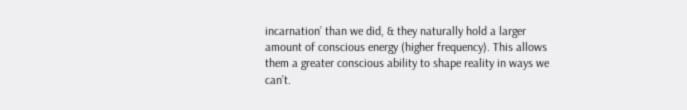incarnation’ than we did, & they naturally hold a larger amount of conscious energy (higher frequency). This allows them a greater conscious ability to shape reality in ways we can’t.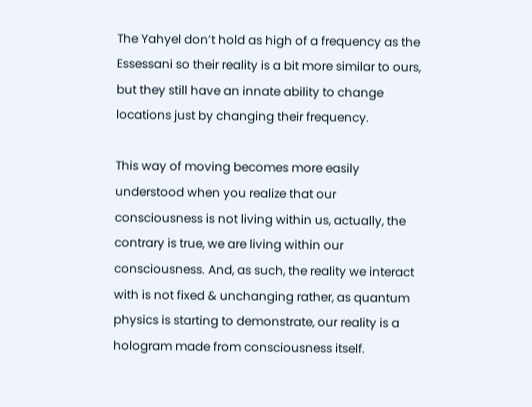The Yahyel don’t hold as high of a frequency as the Essessani so their reality is a bit more similar to ours, but they still have an innate ability to change locations just by changing their frequency.

This way of moving becomes more easily understood when you realize that our consciousness is not living within us, actually, the contrary is true, we are living within our consciousness. And, as such, the reality we interact with is not fixed & unchanging rather, as quantum physics is starting to demonstrate, our reality is a hologram made from consciousness itself.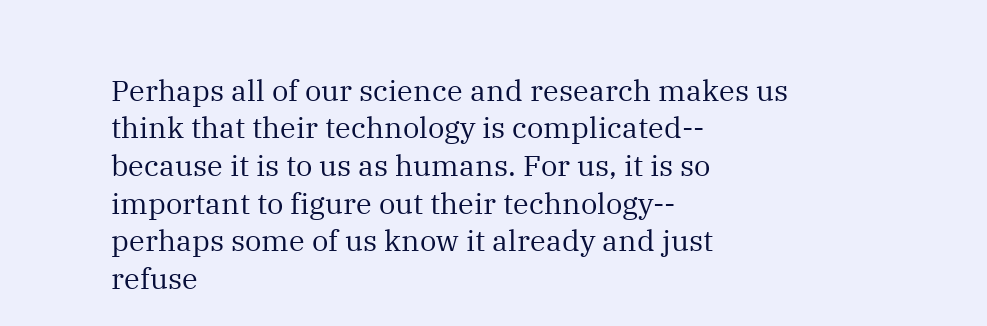Perhaps all of our science and research makes us think that their technology is complicated-- because it is to us as humans. For us, it is so important to figure out their technology-- perhaps some of us know it already and just refuse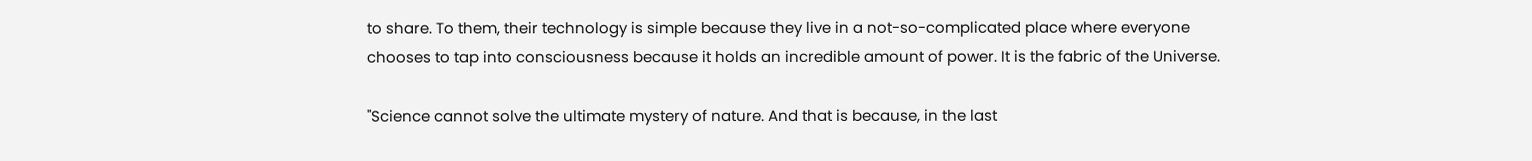to share. To them, their technology is simple because they live in a not-so-complicated place where everyone chooses to tap into consciousness because it holds an incredible amount of power. It is the fabric of the Universe.

"Science cannot solve the ultimate mystery of nature. And that is because, in the last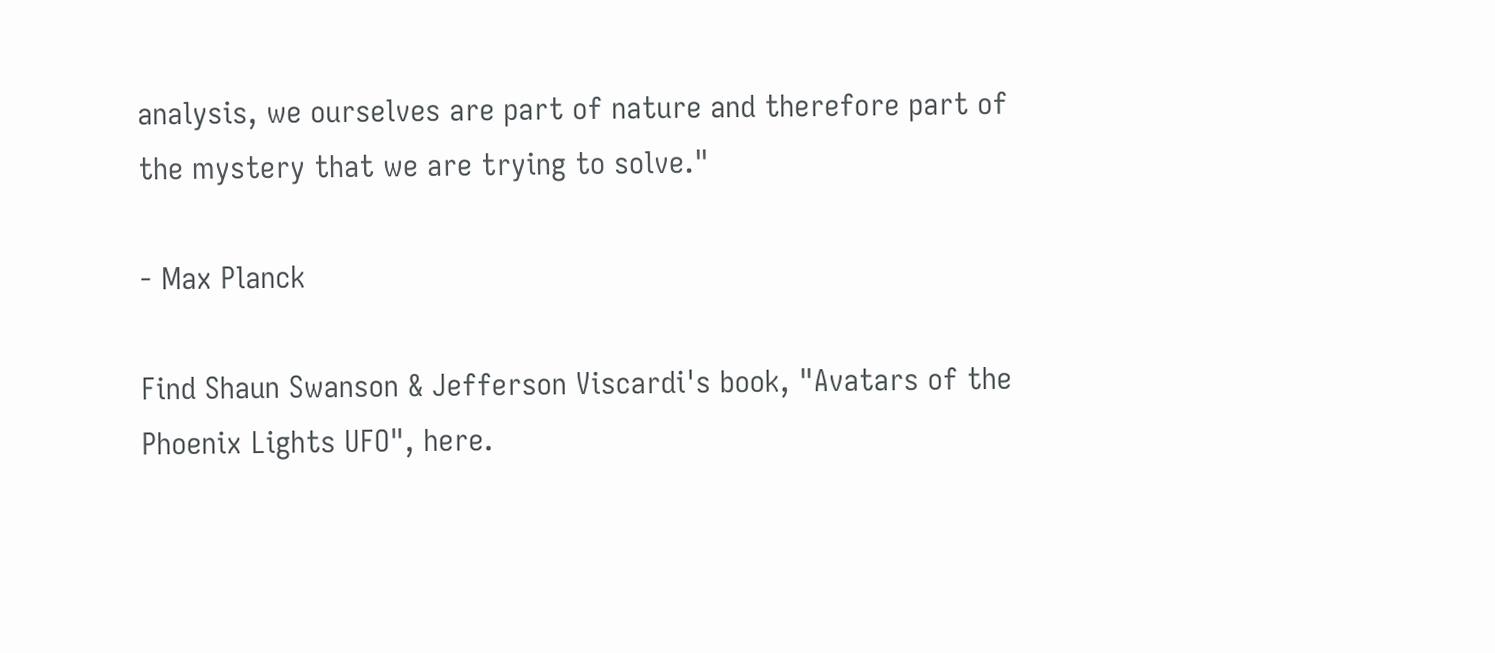analysis, we ourselves are part of nature and therefore part of the mystery that we are trying to solve."

- Max Planck

Find Shaun Swanson & Jefferson Viscardi's book, "Avatars of the Phoenix Lights UFO", here.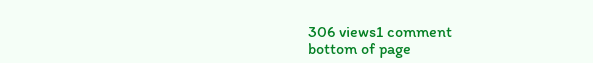306 views1 comment
bottom of page